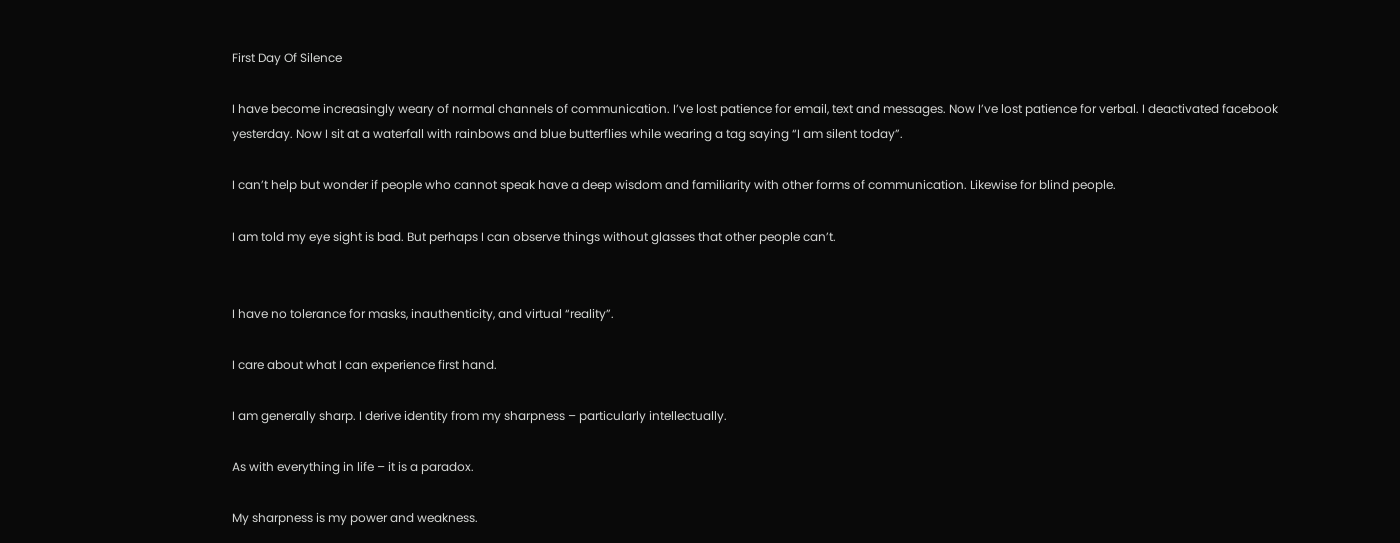First Day Of Silence

I have become increasingly weary of normal channels of communication. I’ve lost patience for email, text and messages. Now I’ve lost patience for verbal. I deactivated facebook yesterday. Now I sit at a waterfall with rainbows and blue butterflies while wearing a tag saying “I am silent today”.

I can’t help but wonder if people who cannot speak have a deep wisdom and familiarity with other forms of communication. Likewise for blind people.

I am told my eye sight is bad. But perhaps I can observe things without glasses that other people can’t.


I have no tolerance for masks, inauthenticity, and virtual “reality”.

I care about what I can experience first hand.

I am generally sharp. I derive identity from my sharpness – particularly intellectually.

As with everything in life – it is a paradox.

My sharpness is my power and weakness.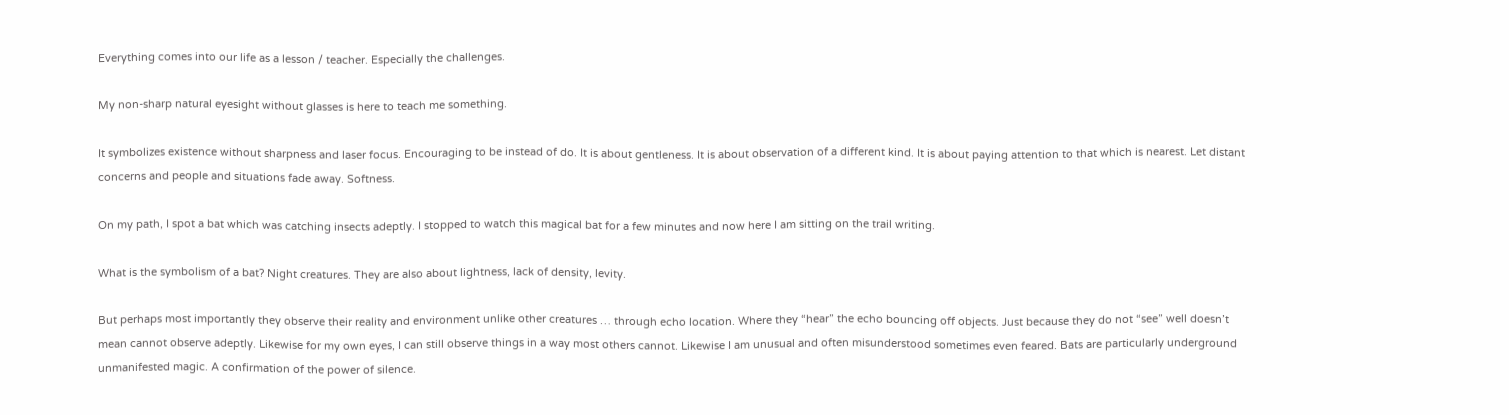Everything comes into our life as a lesson / teacher. Especially the challenges.

My non-sharp natural eyesight without glasses is here to teach me something.

It symbolizes existence without sharpness and laser focus. Encouraging to be instead of do. It is about gentleness. It is about observation of a different kind. It is about paying attention to that which is nearest. Let distant concerns and people and situations fade away. Softness.

On my path, I spot a bat which was catching insects adeptly. I stopped to watch this magical bat for a few minutes and now here I am sitting on the trail writing.

What is the symbolism of a bat? Night creatures. They are also about lightness, lack of density, levity.

But perhaps most importantly they observe their reality and environment unlike other creatures … through echo location. Where they “hear” the echo bouncing off objects. Just because they do not “see” well doesn’t mean cannot observe adeptly. Likewise for my own eyes, I can still observe things in a way most others cannot. Likewise I am unusual and often misunderstood sometimes even feared. Bats are particularly underground unmanifested magic. A confirmation of the power of silence.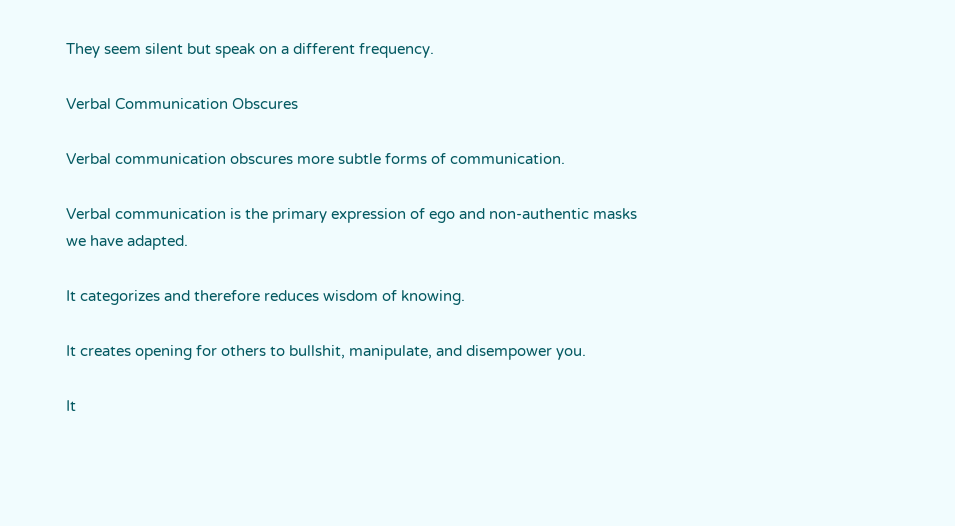They seem silent but speak on a different frequency.

Verbal Communication Obscures

Verbal communication obscures more subtle forms of communication.

Verbal communication is the primary expression of ego and non-authentic masks we have adapted.

It categorizes and therefore reduces wisdom of knowing.

It creates opening for others to bullshit, manipulate, and disempower you.

It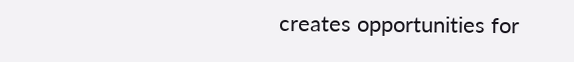creates opportunities for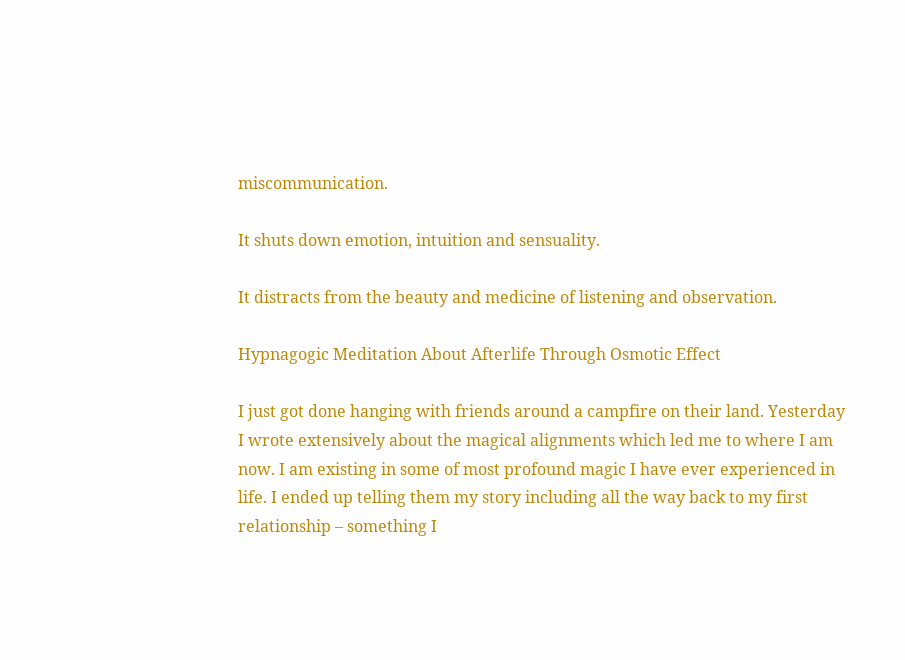miscommunication.

It shuts down emotion, intuition and sensuality.

It distracts from the beauty and medicine of listening and observation.

Hypnagogic Meditation About Afterlife Through Osmotic Effect

I just got done hanging with friends around a campfire on their land. Yesterday I wrote extensively about the magical alignments which led me to where I am now. I am existing in some of most profound magic I have ever experienced in life. I ended up telling them my story including all the way back to my first relationship – something I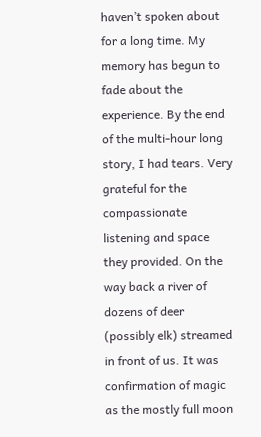haven’t spoken about for a long time. My memory has begun to fade about the experience. By the end of the multi-hour long story, I had tears. Very grateful for the compassionate listening and space they provided. On the way back a river of dozens of deer (possibly elk) streamed in front of us. It was confirmation of magic as the mostly full moon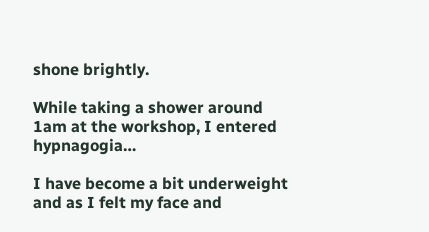shone brightly.

While taking a shower around 1am at the workshop, I entered hypnagogia…

I have become a bit underweight and as I felt my face and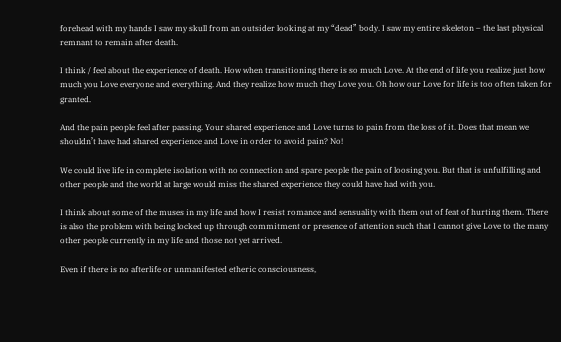forehead with my hands I saw my skull from an outsider looking at my “dead” body. I saw my entire skeleton – the last physical remnant to remain after death.

I think / feel about the experience of death. How when transitioning there is so much Love. At the end of life you realize just how much you Love everyone and everything. And they realize how much they Love you. Oh how our Love for life is too often taken for granted.

And the pain people feel after passing. Your shared experience and Love turns to pain from the loss of it. Does that mean we shouldn’t have had shared experience and Love in order to avoid pain? No!

We could live life in complete isolation with no connection and spare people the pain of loosing you. But that is unfulfilling and other people and the world at large would miss the shared experience they could have had with you.

I think about some of the muses in my life and how I resist romance and sensuality with them out of feat of hurting them. There is also the problem with being locked up through commitment or presence of attention such that I cannot give Love to the many other people currently in my life and those not yet arrived.

Even if there is no afterlife or unmanifested etheric consciousness,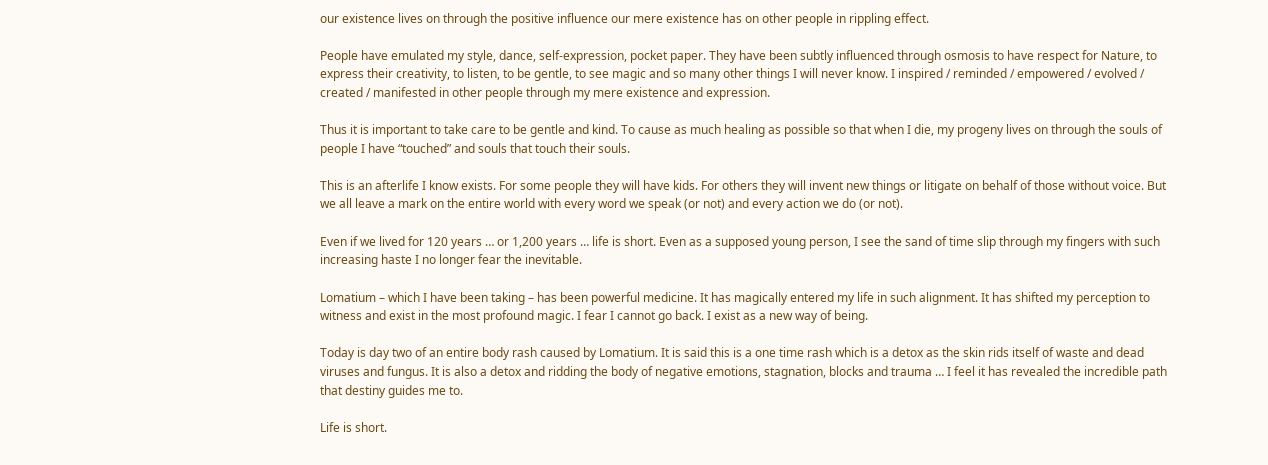our existence lives on through the positive influence our mere existence has on other people in rippling effect.

People have emulated my style, dance, self-expression, pocket paper. They have been subtly influenced through osmosis to have respect for Nature, to express their creativity, to listen, to be gentle, to see magic and so many other things I will never know. I inspired / reminded / empowered / evolved / created / manifested in other people through my mere existence and expression.

Thus it is important to take care to be gentle and kind. To cause as much healing as possible so that when I die, my progeny lives on through the souls of people I have “touched” and souls that touch their souls.

This is an afterlife I know exists. For some people they will have kids. For others they will invent new things or litigate on behalf of those without voice. But we all leave a mark on the entire world with every word we speak (or not) and every action we do (or not).

Even if we lived for 120 years … or 1,200 years … life is short. Even as a supposed young person, I see the sand of time slip through my fingers with such increasing haste I no longer fear the inevitable.

Lomatium – which I have been taking – has been powerful medicine. It has magically entered my life in such alignment. It has shifted my perception to witness and exist in the most profound magic. I fear I cannot go back. I exist as a new way of being.

Today is day two of an entire body rash caused by Lomatium. It is said this is a one time rash which is a detox as the skin rids itself of waste and dead viruses and fungus. It is also a detox and ridding the body of negative emotions, stagnation, blocks and trauma … I feel it has revealed the incredible path that destiny guides me to.

Life is short.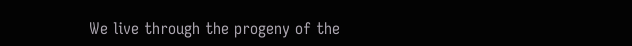We live through the progeny of the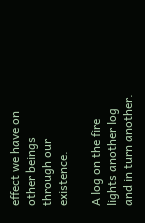effect we have on other beings through our existence.

A log on the fire lights another log and in turn another.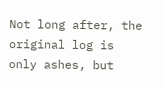Not long after, the original log is only ashes, but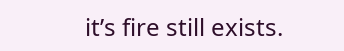it’s fire still exists.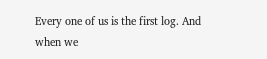Every one of us is the first log. And when we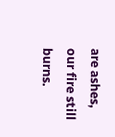are ashes, our fire still burns.